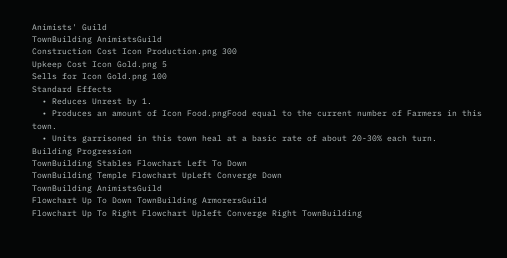Animists' Guild
TownBuilding AnimistsGuild
Construction Cost Icon Production.png 300
Upkeep Cost Icon Gold.png 5
Sells for Icon Gold.png 100
Standard Effects
  • Reduces Unrest by 1.
  • Produces an amount of Icon Food.pngFood equal to the current number of Farmers in this town.
  • Units garrisoned in this town heal at a basic rate of about 20-30% each turn.
Building Progression
TownBuilding Stables Flowchart Left To Down
TownBuilding Temple Flowchart UpLeft Converge Down
TownBuilding AnimistsGuild
Flowchart Up To Down TownBuilding ArmorersGuild
Flowchart Up To Right Flowchart Upleft Converge Right TownBuilding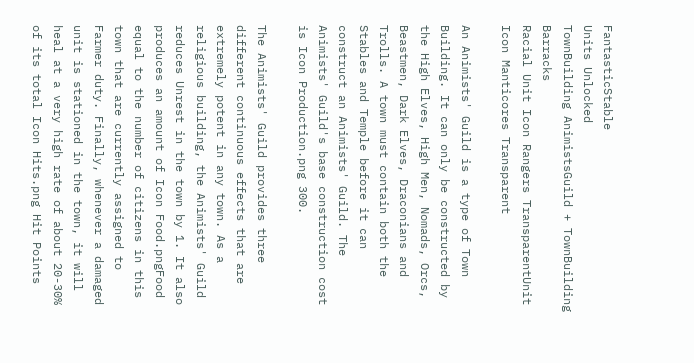FantasticStable
Units Unlocked
TownBuilding AnimistsGuild + TownBuilding Barracks
Racial Unit Icon Rangers TransparentUnit Icon Manticores Transparent

An Animists' Guild is a type of Town Building. It can only be constructed by the High Elves, High Men, Nomads, Orcs, Beastmen, Dark Elves, Draconians and Trolls. A town must contain both the Stables and Temple before it can construct an Animists' Guild. The Animists' Guild's base construction cost is Icon Production.png 300.

The Animists' Guild provides three different continuous effects that are extremely potent in any town. As a religious building, the Animists' Guild reduces Unrest in the town by 1. It also produces an amount of Icon Food.pngFood equal to the number of citizens in this town that are currently assigned to Farmer duty. Finally, whenever a damaged unit is stationed in the town, it will heal at a very high rate of about 20-30% of its total Icon Hits.png Hit Points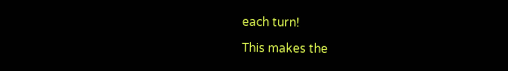each turn!

This makes the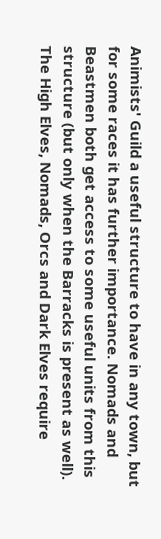Animists' Guild a useful structure to have in any town, but for some races it has further importance. Nomads and Beastmen both get access to some useful units from this structure (but only when the Barracks is present as well). The High Elves, Nomads, Orcs and Dark Elves require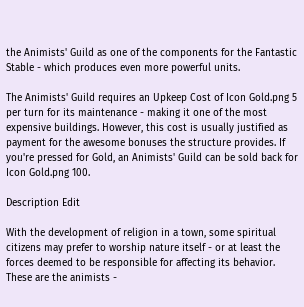the Animists' Guild as one of the components for the Fantastic Stable - which produces even more powerful units.

The Animists' Guild requires an Upkeep Cost of Icon Gold.png 5 per turn for its maintenance - making it one of the most expensive buildings. However, this cost is usually justified as payment for the awesome bonuses the structure provides. If you're pressed for Gold, an Animists' Guild can be sold back for Icon Gold.png 100.

Description Edit

With the development of religion in a town, some spiritual citizens may prefer to worship nature itself - or at least the forces deemed to be responsible for affecting its behavior. These are the animists -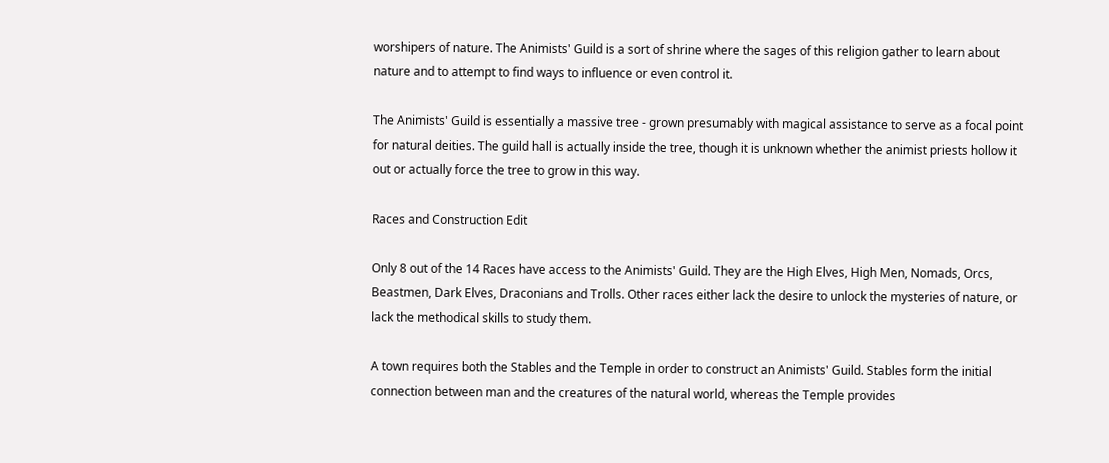worshipers of nature. The Animists' Guild is a sort of shrine where the sages of this religion gather to learn about nature and to attempt to find ways to influence or even control it.

The Animists' Guild is essentially a massive tree - grown presumably with magical assistance to serve as a focal point for natural deities. The guild hall is actually inside the tree, though it is unknown whether the animist priests hollow it out or actually force the tree to grow in this way.

Races and Construction Edit

Only 8 out of the 14 Races have access to the Animists' Guild. They are the High Elves, High Men, Nomads, Orcs, Beastmen, Dark Elves, Draconians and Trolls. Other races either lack the desire to unlock the mysteries of nature, or lack the methodical skills to study them.

A town requires both the Stables and the Temple in order to construct an Animists' Guild. Stables form the initial connection between man and the creatures of the natural world, whereas the Temple provides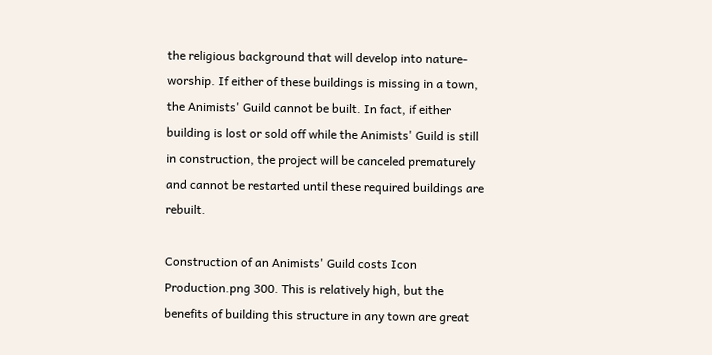the religious background that will develop into nature-worship. If either of these buildings is missing in a town, the Animists' Guild cannot be built. In fact, if either building is lost or sold off while the Animists' Guild is still in construction, the project will be canceled prematurely and cannot be restarted until these required buildings are rebuilt.

Construction of an Animists' Guild costs Icon Production.png 300. This is relatively high, but the benefits of building this structure in any town are great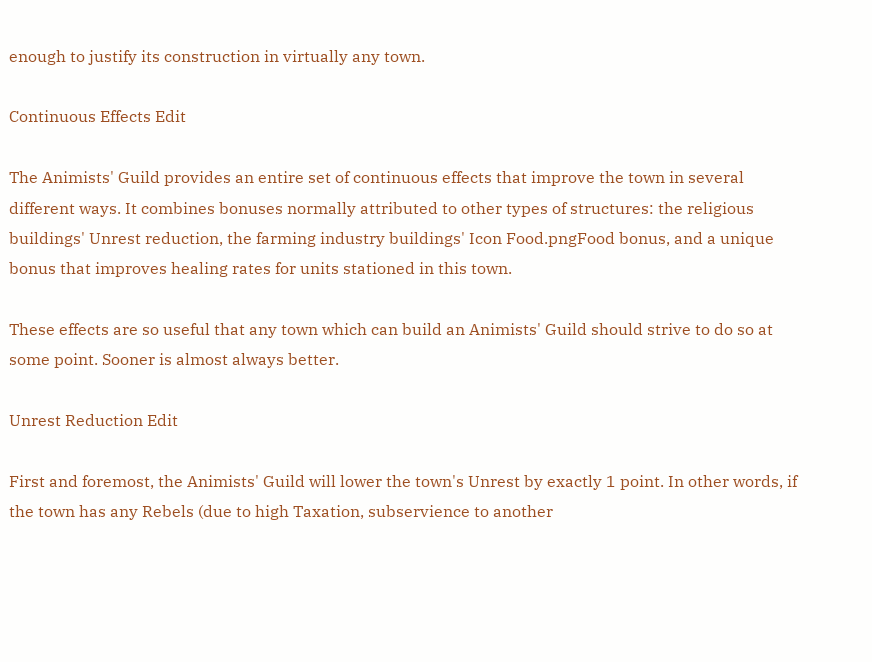enough to justify its construction in virtually any town.

Continuous Effects Edit

The Animists' Guild provides an entire set of continuous effects that improve the town in several different ways. It combines bonuses normally attributed to other types of structures: the religious buildings' Unrest reduction, the farming industry buildings' Icon Food.pngFood bonus, and a unique bonus that improves healing rates for units stationed in this town.

These effects are so useful that any town which can build an Animists' Guild should strive to do so at some point. Sooner is almost always better.

Unrest Reduction Edit

First and foremost, the Animists' Guild will lower the town's Unrest by exactly 1 point. In other words, if the town has any Rebels (due to high Taxation, subservience to another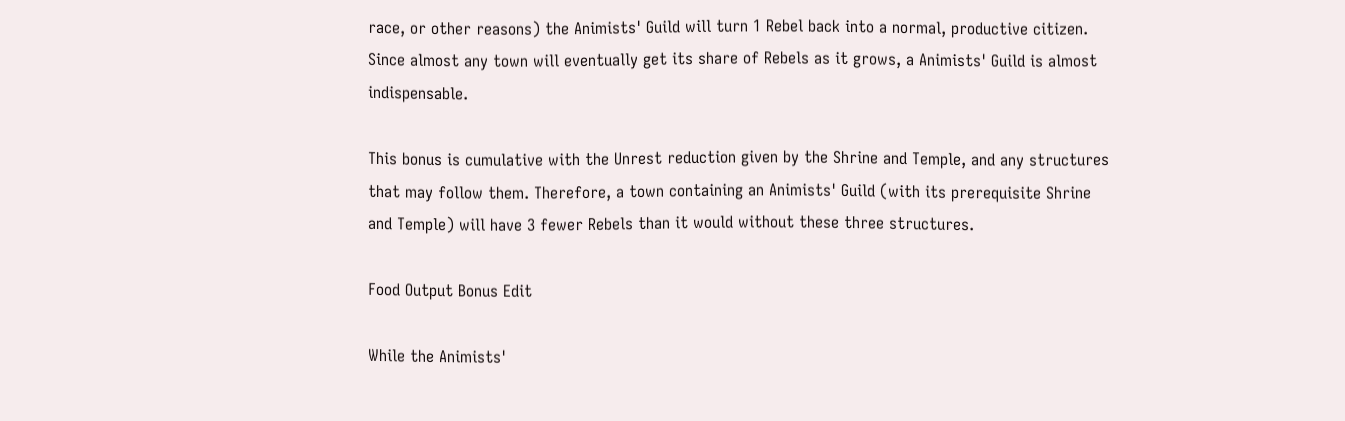race, or other reasons) the Animists' Guild will turn 1 Rebel back into a normal, productive citizen. Since almost any town will eventually get its share of Rebels as it grows, a Animists' Guild is almost indispensable.

This bonus is cumulative with the Unrest reduction given by the Shrine and Temple, and any structures that may follow them. Therefore, a town containing an Animists' Guild (with its prerequisite Shrine and Temple) will have 3 fewer Rebels than it would without these three structures.

Food Output Bonus Edit

While the Animists'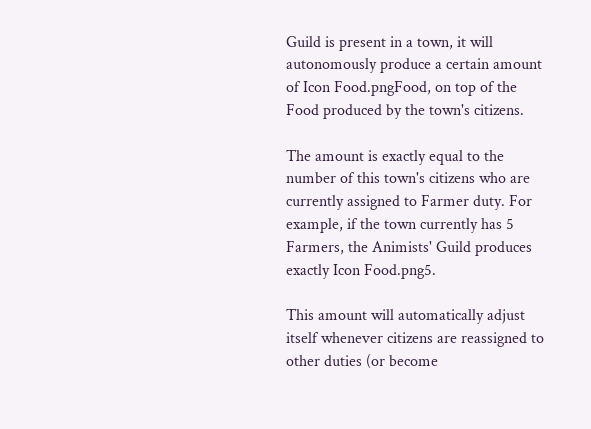Guild is present in a town, it will autonomously produce a certain amount of Icon Food.pngFood, on top of the Food produced by the town's citizens.

The amount is exactly equal to the number of this town's citizens who are currently assigned to Farmer duty. For example, if the town currently has 5 Farmers, the Animists' Guild produces exactly Icon Food.png5.

This amount will automatically adjust itself whenever citizens are reassigned to other duties (or become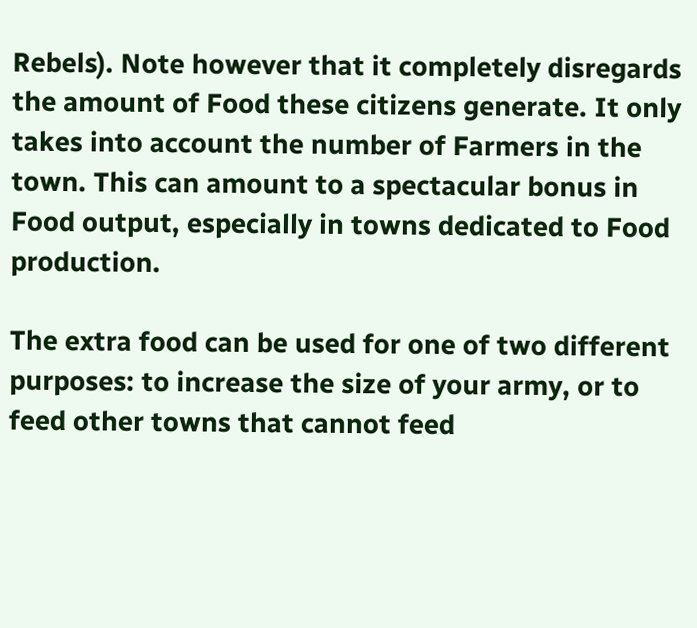Rebels). Note however that it completely disregards the amount of Food these citizens generate. It only takes into account the number of Farmers in the town. This can amount to a spectacular bonus in Food output, especially in towns dedicated to Food production.

The extra food can be used for one of two different purposes: to increase the size of your army, or to feed other towns that cannot feed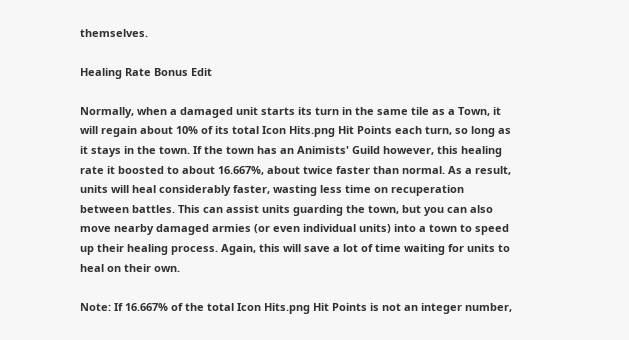themselves.

Healing Rate Bonus Edit

Normally, when a damaged unit starts its turn in the same tile as a Town, it will regain about 10% of its total Icon Hits.png Hit Points each turn, so long as it stays in the town. If the town has an Animists' Guild however, this healing rate it boosted to about 16.667%, about twice faster than normal. As a result, units will heal considerably faster, wasting less time on recuperation between battles. This can assist units guarding the town, but you can also move nearby damaged armies (or even individual units) into a town to speed up their healing process. Again, this will save a lot of time waiting for units to heal on their own.

Note: If 16.667% of the total Icon Hits.png Hit Points is not an integer number,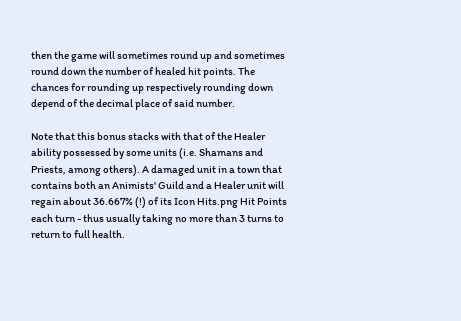then the game will sometimes round up and sometimes round down the number of healed hit points. The chances for rounding up respectively rounding down depend of the decimal place of said number.

Note that this bonus stacks with that of the Healer ability possessed by some units (i.e. Shamans and Priests, among others). A damaged unit in a town that contains both an Animists' Guild and a Healer unit will regain about 36.667% (!) of its Icon Hits.png Hit Points each turn - thus usually taking no more than 3 turns to return to full health.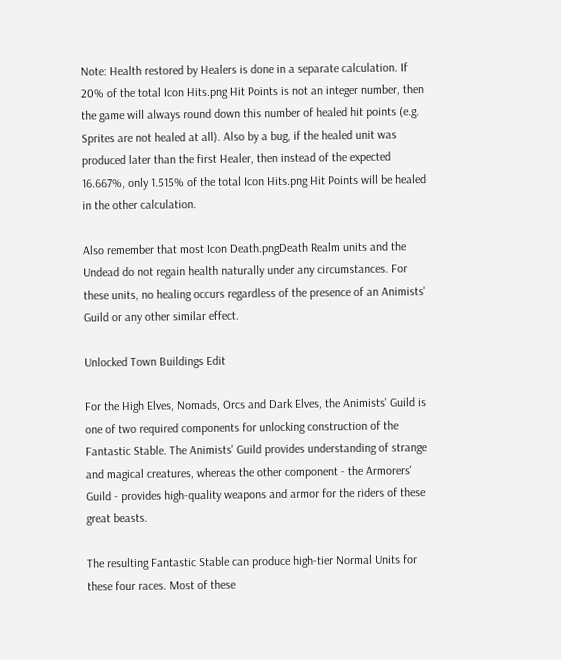Note: Health restored by Healers is done in a separate calculation. If 20% of the total Icon Hits.png Hit Points is not an integer number, then the game will always round down this number of healed hit points (e.g. Sprites are not healed at all). Also by a bug, if the healed unit was produced later than the first Healer, then instead of the expected 16.667%, only 1.515% of the total Icon Hits.png Hit Points will be healed in the other calculation.

Also remember that most Icon Death.pngDeath Realm units and the Undead do not regain health naturally under any circumstances. For these units, no healing occurs regardless of the presence of an Animists' Guild or any other similar effect.

Unlocked Town Buildings Edit

For the High Elves, Nomads, Orcs and Dark Elves, the Animists' Guild is one of two required components for unlocking construction of the Fantastic Stable. The Animists' Guild provides understanding of strange and magical creatures, whereas the other component - the Armorers' Guild - provides high-quality weapons and armor for the riders of these great beasts.

The resulting Fantastic Stable can produce high-tier Normal Units for these four races. Most of these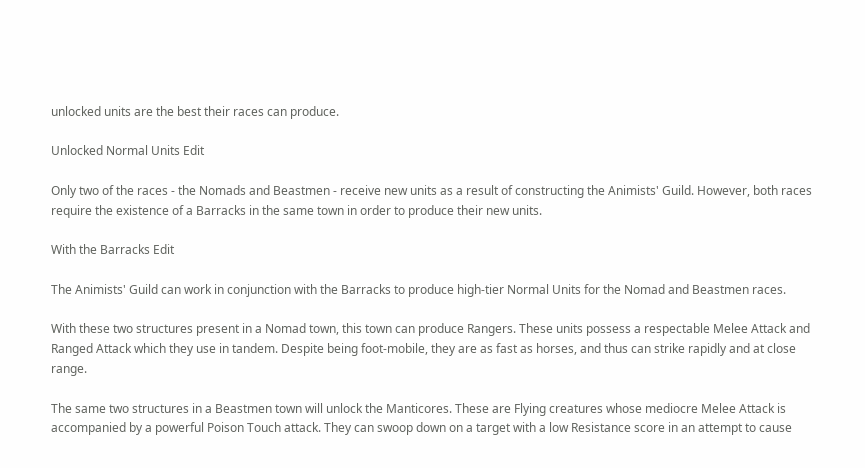unlocked units are the best their races can produce.

Unlocked Normal Units Edit

Only two of the races - the Nomads and Beastmen - receive new units as a result of constructing the Animists' Guild. However, both races require the existence of a Barracks in the same town in order to produce their new units.

With the Barracks Edit

The Animists' Guild can work in conjunction with the Barracks to produce high-tier Normal Units for the Nomad and Beastmen races.

With these two structures present in a Nomad town, this town can produce Rangers. These units possess a respectable Melee Attack and Ranged Attack which they use in tandem. Despite being foot-mobile, they are as fast as horses, and thus can strike rapidly and at close range.

The same two structures in a Beastmen town will unlock the Manticores. These are Flying creatures whose mediocre Melee Attack is accompanied by a powerful Poison Touch attack. They can swoop down on a target with a low Resistance score in an attempt to cause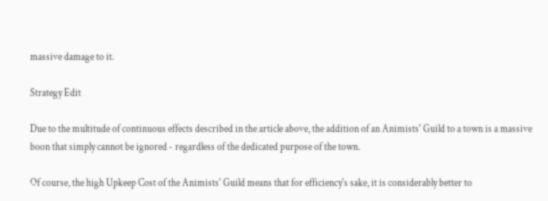massive damage to it.

Strategy Edit

Due to the multitude of continuous effects described in the article above, the addition of an Animists' Guild to a town is a massive boon that simply cannot be ignored - regardless of the dedicated purpose of the town.

Of course, the high Upkeep Cost of the Animists' Guild means that for efficiency's sake, it is considerably better to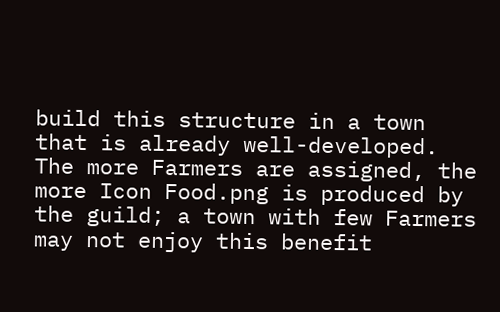build this structure in a town that is already well-developed. The more Farmers are assigned, the more Icon Food.png is produced by the guild; a town with few Farmers may not enjoy this benefit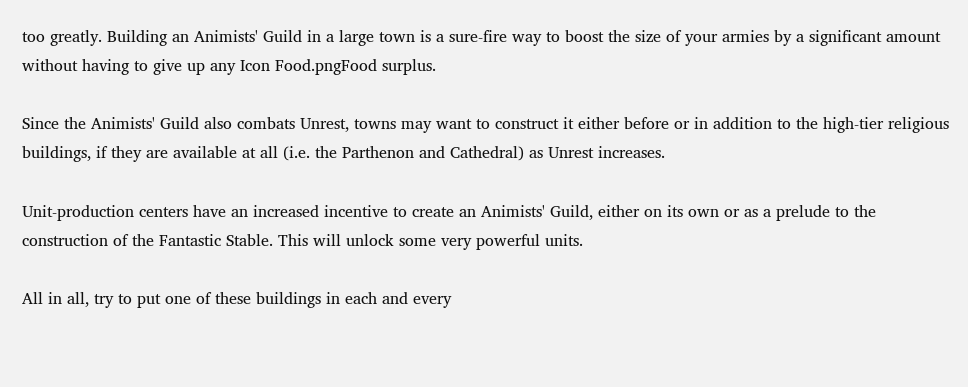too greatly. Building an Animists' Guild in a large town is a sure-fire way to boost the size of your armies by a significant amount without having to give up any Icon Food.pngFood surplus.

Since the Animists' Guild also combats Unrest, towns may want to construct it either before or in addition to the high-tier religious buildings, if they are available at all (i.e. the Parthenon and Cathedral) as Unrest increases.

Unit-production centers have an increased incentive to create an Animists' Guild, either on its own or as a prelude to the construction of the Fantastic Stable. This will unlock some very powerful units.

All in all, try to put one of these buildings in each and every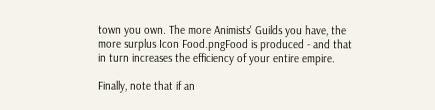town you own. The more Animists' Guilds you have, the more surplus Icon Food.pngFood is produced - and that in turn increases the efficiency of your entire empire.

Finally, note that if an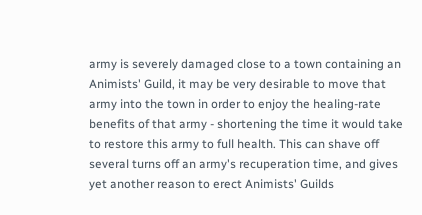army is severely damaged close to a town containing an Animists' Guild, it may be very desirable to move that army into the town in order to enjoy the healing-rate benefits of that army - shortening the time it would take to restore this army to full health. This can shave off several turns off an army's recuperation time, and gives yet another reason to erect Animists' Guilds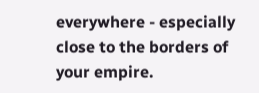everywhere - especially close to the borders of your empire.